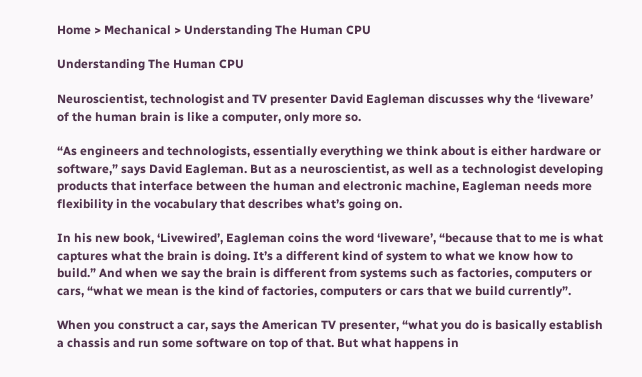Home > Mechanical > Understanding The Human CPU

Understanding The Human CPU

Neuroscientist, technologist and TV presenter David Eagleman discusses why the ‘liveware’ of the human brain is like a computer, only more so.

“As engineers and technologists, essentially everything we think about is either hardware or software,” says David Eagleman. But as a neuroscientist, as well as a technologist developing products that interface between the human and electronic machine, Eagleman needs more flexibility in the vocabulary that describes what’s going on.

In his new book, ‘Livewired’, Eagleman coins the word ‘liveware’, “because that to me is what captures what the brain is doing. It’s a different kind of system to what we know how to build.” And when we say the brain is different from systems such as factories, computers or cars, “what we mean is the kind of factories, computers or cars that we build currently”.

When you construct a car, says the American TV presenter, “what you do is basically establish a chassis and run some software on top of that. But what happens in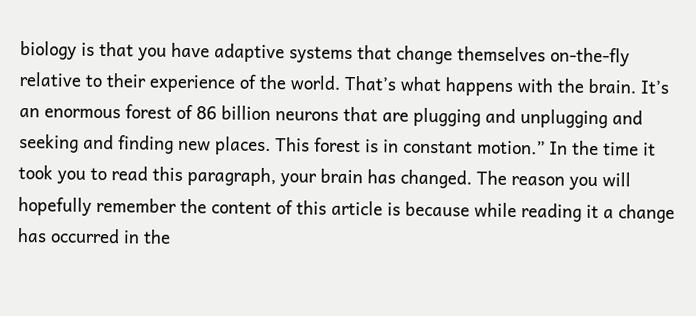biology is that you have adaptive systems that change themselves on-the-fly relative to their experience of the world. That’s what happens with the brain. It’s an enormous forest of 86 billion neurons that are plugging and unplugging and seeking and finding new places. This forest is in constant motion.” In the time it took you to read this paragraph, your brain has changed. The reason you will hopefully remember the content of this article is because while reading it a change has occurred in the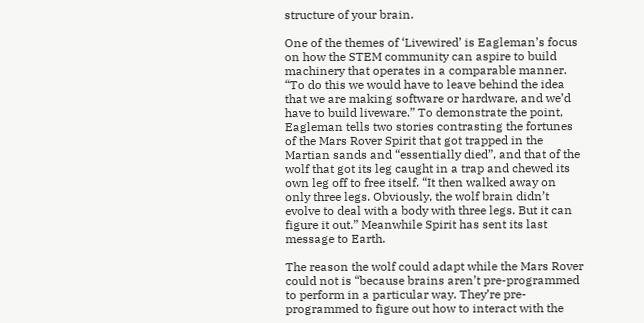structure of your brain.

One of the themes of ‘Livewired’ is Eagleman’s focus on how the STEM community can aspire to build machinery that operates in a comparable manner. “To do this we would have to leave behind the idea that we are making software or hardware, and we’d have to build liveware.” To demonstrate the point, Eagleman tells two stories contrasting the fortunes of the Mars Rover Spirit that got trapped in the Martian sands and “essentially died”, and that of the wolf that got its leg caught in a trap and chewed its own leg off to free itself. “It then walked away on only three legs. Obviously, the wolf brain didn’t evolve to deal with a body with three legs. But it can figure it out.” Meanwhile Spirit has sent its last message to Earth.

The reason the wolf could adapt while the Mars Rover could not is “because brains aren’t pre-programmed to perform in a particular way. They’re pre-programmed to figure out how to interact with the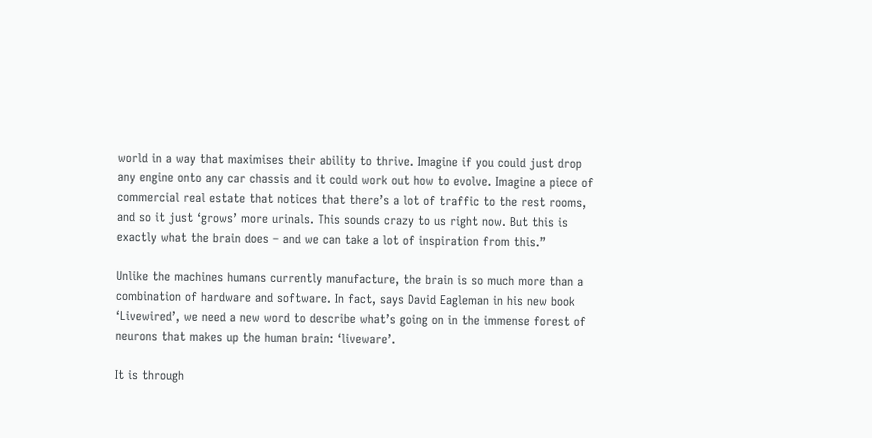world in a way that maximises their ability to thrive. Imagine if you could just drop any engine onto any car chassis and it could work out how to evolve. Imagine a piece of commercial real estate that notices that there’s a lot of traffic to the rest rooms, and so it just ‘grows’ more urinals. This sounds crazy to us right now. But this is exactly what the brain does – and we can take a lot of inspiration from this.”

Unlike the machines humans currently manufacture, the brain is so much more than a combination of hardware and software. In fact, says David Eagleman in his new book ‘Livewired’, we need a new word to describe what’s going on in the immense forest of neurons that makes up the human brain: ‘liveware’.

It is through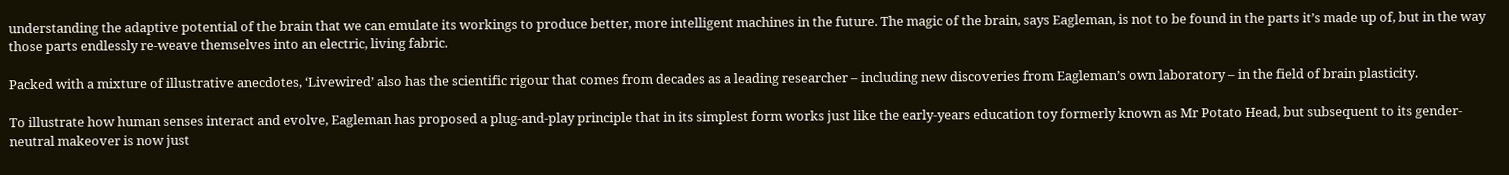understanding the adaptive potential of the brain that we can emulate its workings to produce better, more intelligent machines in the future. The magic of the brain, says Eagleman, is not to be found in the parts it’s made up of, but in the way those parts endlessly re-weave themselves into an electric, living fabric.

Packed with a mixture of illustrative anecdotes, ‘Livewired’ also has the scientific rigour that comes from decades as a leading researcher – including new discoveries from Eagleman’s own laboratory – in the field of brain plasticity.

To illustrate how human senses interact and evolve, Eagleman has proposed a plug-and-play principle that in its simplest form works just like the early-years education toy formerly known as Mr Potato Head, but subsequent to its gender-neutral makeover is now just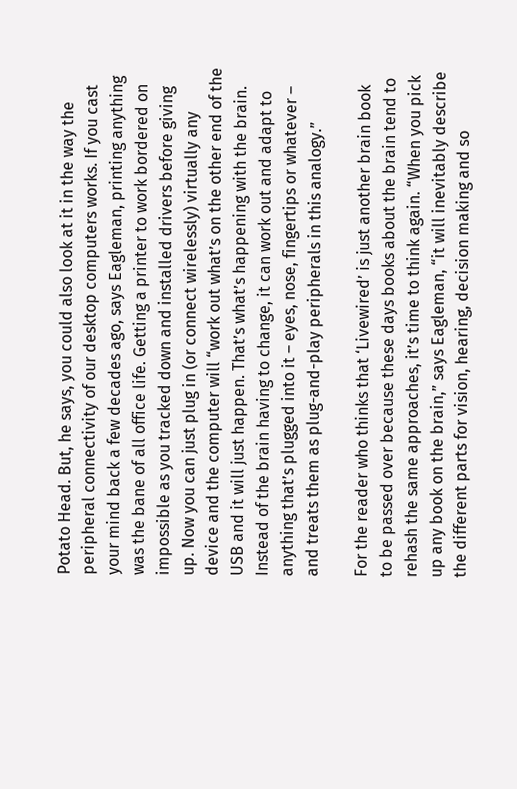Potato Head. But, he says, you could also look at it in the way the peripheral connectivity of our desktop computers works. If you cast your mind back a few decades ago, says Eagleman, printing anything was the bane of all office life. Getting a printer to work bordered on impossible as you tracked down and installed drivers before giving up. Now you can just plug in (or connect wirelessly) virtually any device and the computer will “work out what’s on the other end of the USB and it will just happen. That’s what’s happening with the brain. Instead of the brain having to change, it can work out and adapt to anything that’s plugged into it – eyes, nose, fingertips or whatever – and treats them as plug-and-play peripherals in this analogy.”

For the reader who thinks that ‘Livewired’ is just another brain book to be passed over because these days books about the brain tend to rehash the same approaches, it’s time to think again. “When you pick up any book on the brain,” says Eagleman, “it will inevitably describe the different parts for vision, hearing, decision making and so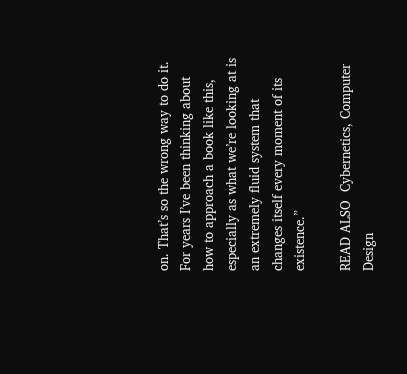on. That’s so the wrong way to do it. For years I’ve been thinking about how to approach a book like this, especially as what we’re looking at is an extremely fluid system that changes itself every moment of its existence.”

READ ALSO  Cybernetics, Computer Design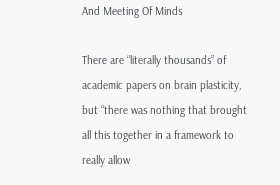And Meeting Of Minds

There are “literally thousands” of academic papers on brain plasticity, but “there was nothing that brought all this together in a framework to really allow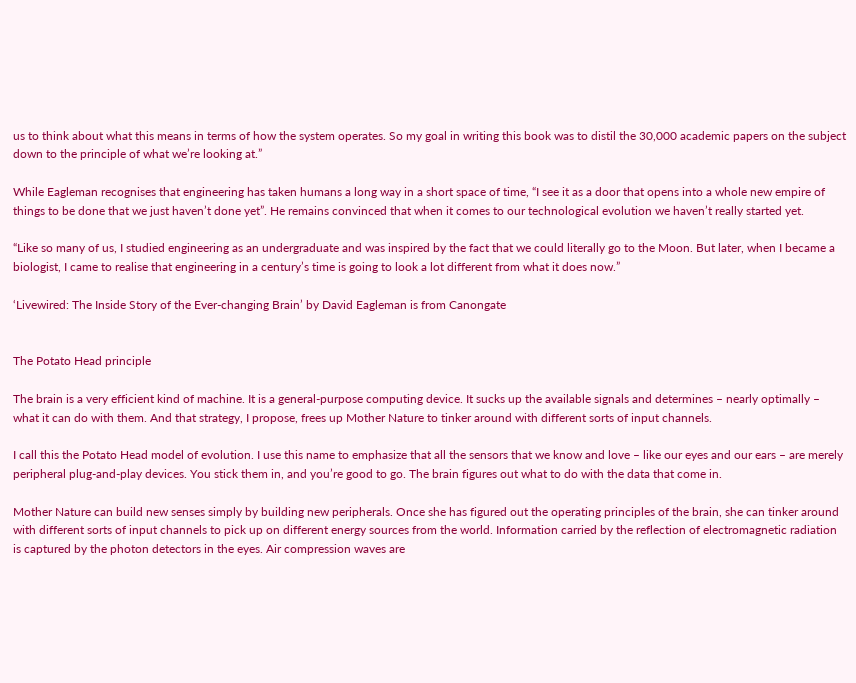us to think about what this means in terms of how the system operates. So my goal in writing this book was to distil the 30,000 academic papers on the subject down to the principle of what we’re looking at.”

While Eagleman recognises that engineering has taken humans a long way in a short space of time, “I see it as a door that opens into a whole new empire of things to be done that we just haven’t done yet”. He remains convinced that when it comes to our technological evolution we haven’t really started yet.

“Like so many of us, I studied engineering as an undergraduate and was inspired by the fact that we could literally go to the Moon. But later, when I became a biologist, I came to realise that engineering in a century’s time is going to look a lot different from what it does now.”

‘Livewired: The Inside Story of the Ever-changing Brain’ by David Eagleman is from Canongate


The Potato Head principle

The brain is a very efficient kind of machine. It is a general-purpose computing device. It sucks up the available signals and determines – nearly optimally – what it can do with them. And that strategy, I propose, frees up Mother Nature to tinker around with different sorts of input channels.

I call this the Potato Head model of evolution. I use this name to emphasize that all the sensors that we know and love – like our eyes and our ears – are merely peripheral plug-and-play devices. You stick them in, and you’re good to go. The brain figures out what to do with the data that come in.

Mother Nature can build new senses simply by building new peripherals. Once she has figured out the operating principles of the brain, she can tinker around with different sorts of input channels to pick up on different energy sources from the world. Information carried by the reflection of electromagnetic radiation is captured by the photon detectors in the eyes. Air compression waves are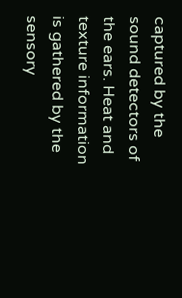captured by the sound detectors of the ears. Heat and texture information is gathered by the sensory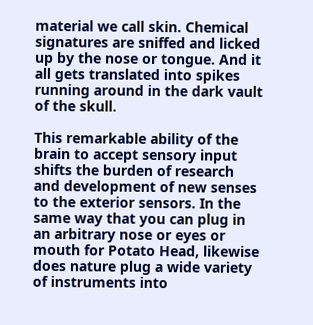material we call skin. Chemical signatures are sniffed and licked up by the nose or tongue. And it all gets translated into spikes running around in the dark vault of the skull.

This remarkable ability of the brain to accept sensory input shifts the burden of research and development of new senses to the exterior sensors. In the same way that you can plug in an arbitrary nose or eyes or mouth for Potato Head, likewise does nature plug a wide variety of instruments into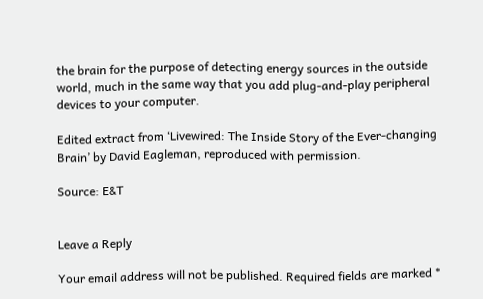the brain for the purpose of detecting energy sources in the outside world, much in the same way that you add plug-and-play peripheral devices to your computer.

Edited extract from ‘Livewired: The Inside Story of the Ever-changing Brain’ by David Eagleman, reproduced with permission.

Source: E&T


Leave a Reply

Your email address will not be published. Required fields are marked *